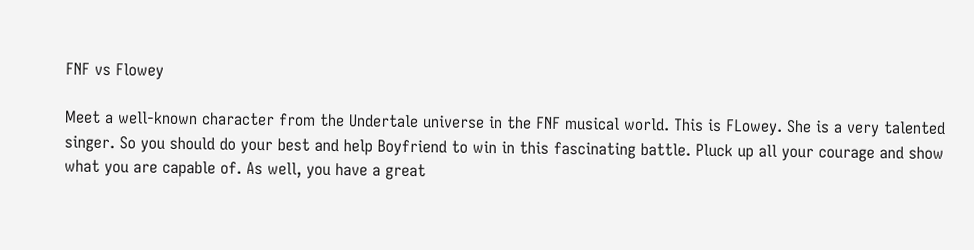FNF vs Flowey

Meet a well-known character from the Undertale universe in the FNF musical world. This is FLowey. She is a very talented singer. So you should do your best and help Boyfriend to win in this fascinating battle. Pluck up all your courage and show what you are capable of. As well, you have a great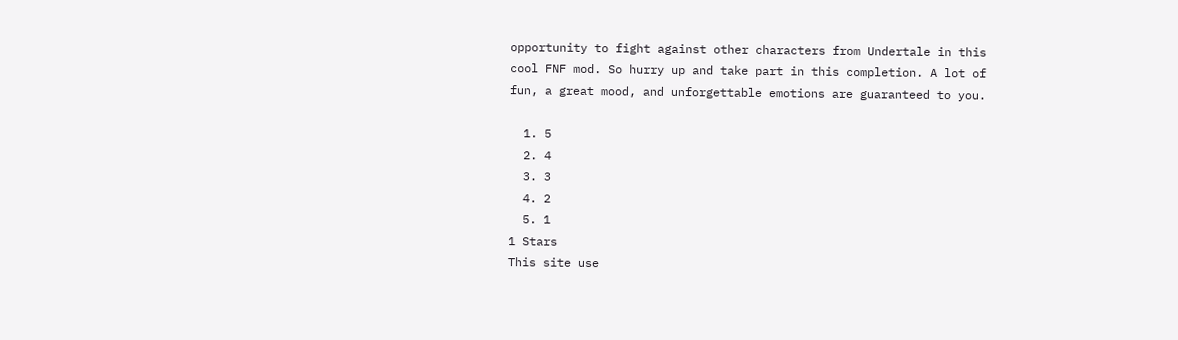opportunity to fight against other characters from Undertale in this cool FNF mod. So hurry up and take part in this completion. A lot of fun, a great mood, and unforgettable emotions are guaranteed to you.

  1. 5
  2. 4
  3. 3
  4. 2
  5. 1
1 Stars
This site use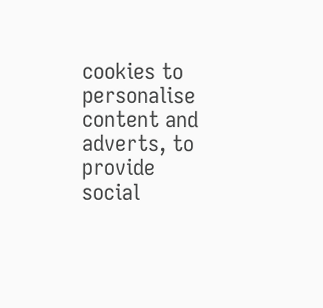cookies to personalise content and adverts, to provide social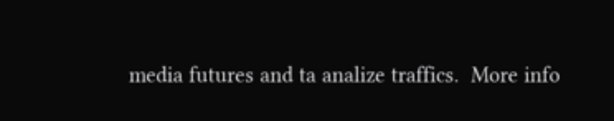media futures and ta analize traffics.  More info